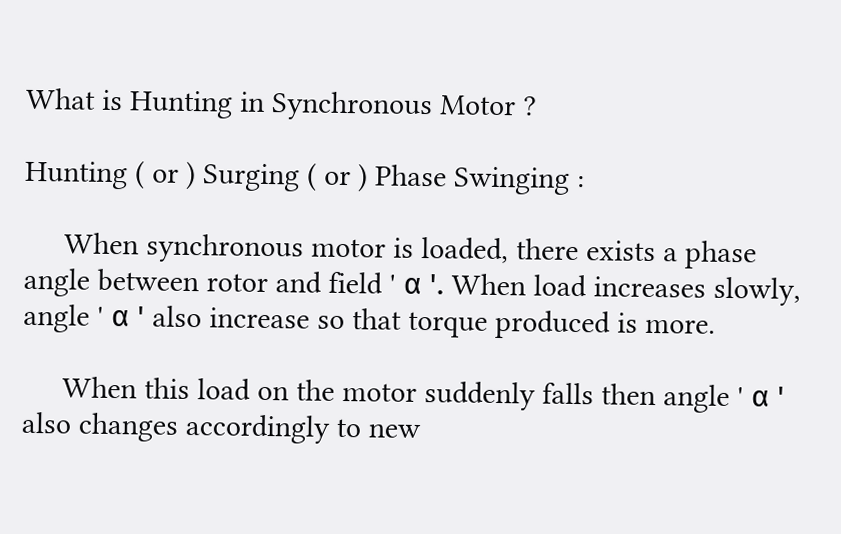What is Hunting in Synchronous Motor ?

Hunting ( or ) Surging ( or ) Phase Swinging :

     When synchronous motor is loaded, there exists a phase angle between rotor and field ' α '. When load increases slowly, angle ' α ' also increase so that torque produced is more.

     When this load on the motor suddenly falls then angle ' α ' also changes accordingly to new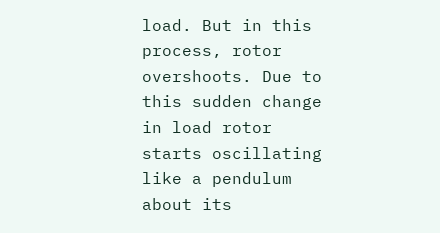load. But in this process, rotor overshoots. Due to this sudden change in load rotor starts oscillating like a pendulum about its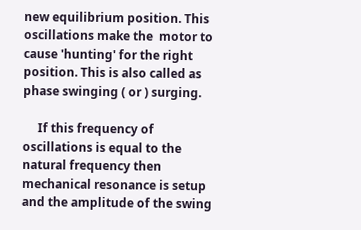new equilibrium position. This oscillations make the  motor to cause 'hunting' for the right position. This is also called as phase swinging ( or ) surging.

     If this frequency of oscillations is equal to the natural frequency then mechanical resonance is setup and the amplitude of the swing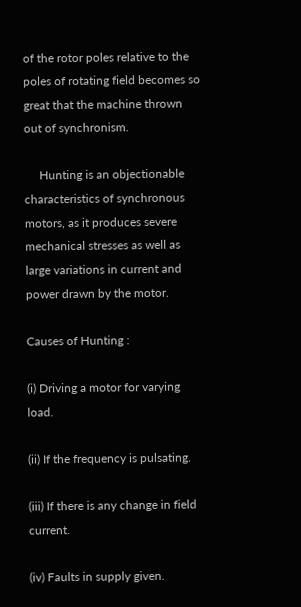of the rotor poles relative to the poles of rotating field becomes so great that the machine thrown out of synchronism.

     Hunting is an objectionable characteristics of synchronous motors, as it produces severe mechanical stresses as well as large variations in current and power drawn by the motor.

Causes of Hunting :

(i) Driving a motor for varying load.

(ii) If the frequency is pulsating.

(iii) If there is any change in field current.

(iv) Faults in supply given.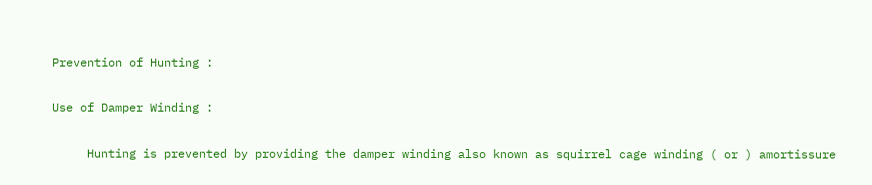Prevention of Hunting :

Use of Damper Winding :

     Hunting is prevented by providing the damper winding also known as squirrel cage winding ( or ) amortissure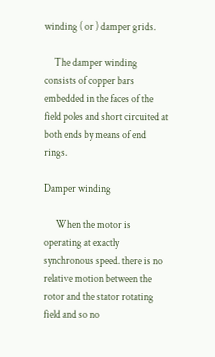winding ( or ) damper grids.

     The damper winding consists of copper bars embedded in the faces of the field poles and short circuited at both ends by means of end rings.

Damper winding

      When the motor is operating at exactly synchronous speed. there is no relative motion between the rotor and the stator rotating field and so no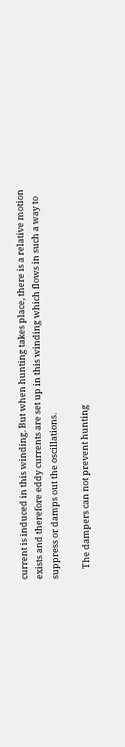current is induced in this winding. But when hunting takes place, there is a relative motion exists and therefore eddy currents are set up in this winding which flows in such a way to suppress or damps out the oscillations.

     The dampers can not prevent hunting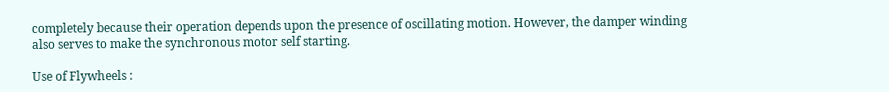completely because their operation depends upon the presence of oscillating motion. However, the damper winding also serves to make the synchronous motor self starting.

Use of Flywheels :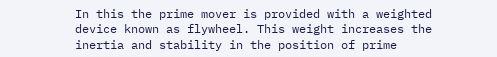In this the prime mover is provided with a weighted device known as flywheel. This weight increases the inertia and stability in the position of prime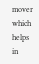mover which helps in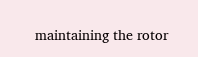maintaining the rotor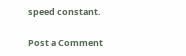speed constant.

Post a Comment